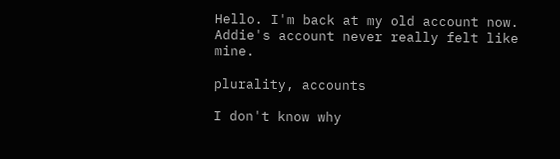Hello. I'm back at my old account now. Addie's account never really felt like mine.

plurality, accounts

I don't know why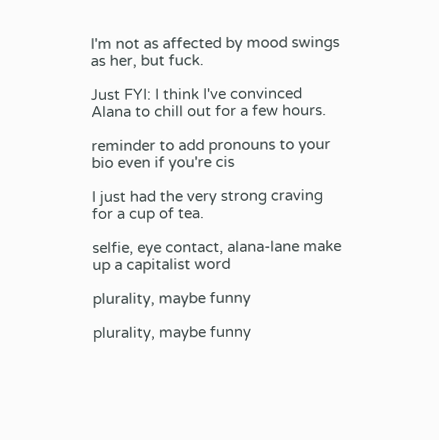I'm not as affected by mood swings as her, but fuck.

Just FYI: I think I've convinced Alana to chill out for a few hours.

reminder to add pronouns to your bio even if you're cis

I just had the very strong craving for a cup of tea.

selfie, eye contact, alana-lane make up a capitalist word

plurality, maybe funny

plurality, maybe funny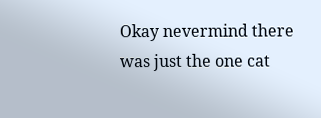Okay nevermind there was just the one cat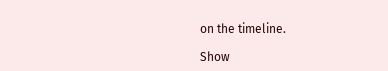on the timeline.

Show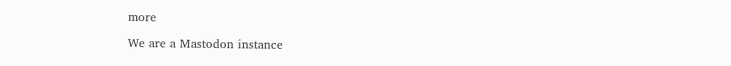more

We are a Mastodon instance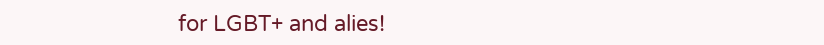for LGBT+ and alies!